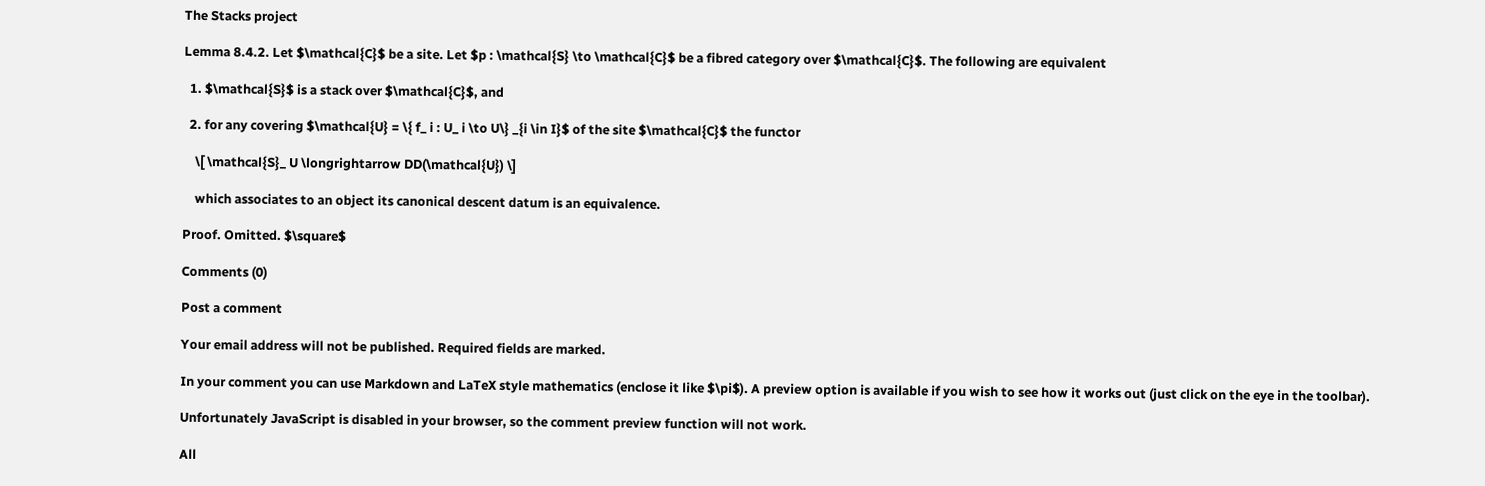The Stacks project

Lemma 8.4.2. Let $\mathcal{C}$ be a site. Let $p : \mathcal{S} \to \mathcal{C}$ be a fibred category over $\mathcal{C}$. The following are equivalent

  1. $\mathcal{S}$ is a stack over $\mathcal{C}$, and

  2. for any covering $\mathcal{U} = \{ f_ i : U_ i \to U\} _{i \in I}$ of the site $\mathcal{C}$ the functor

    \[ \mathcal{S}_ U \longrightarrow DD(\mathcal{U}) \]

    which associates to an object its canonical descent datum is an equivalence.

Proof. Omitted. $\square$

Comments (0)

Post a comment

Your email address will not be published. Required fields are marked.

In your comment you can use Markdown and LaTeX style mathematics (enclose it like $\pi$). A preview option is available if you wish to see how it works out (just click on the eye in the toolbar).

Unfortunately JavaScript is disabled in your browser, so the comment preview function will not work.

All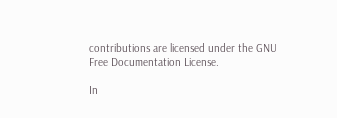contributions are licensed under the GNU Free Documentation License.

In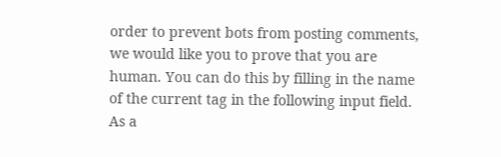order to prevent bots from posting comments, we would like you to prove that you are human. You can do this by filling in the name of the current tag in the following input field. As a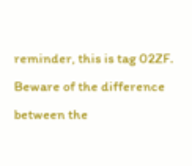reminder, this is tag 02ZF. Beware of the difference between the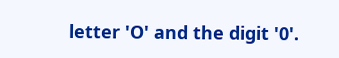letter 'O' and the digit '0'.